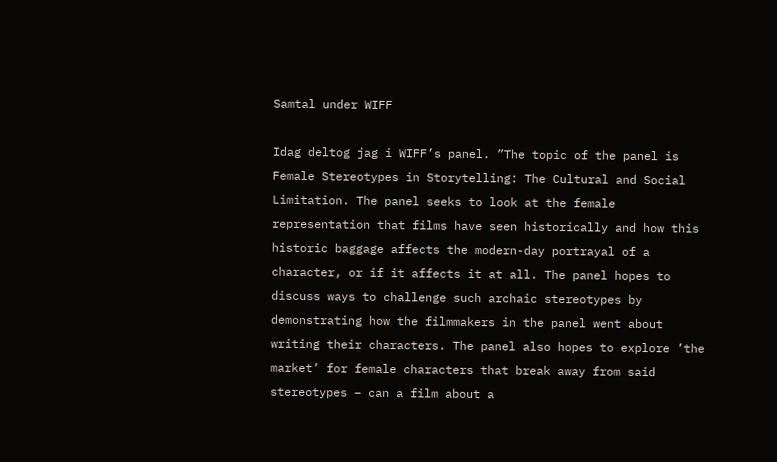Samtal under WIFF

Idag deltog jag i WIFF’s panel. ”The topic of the panel is Female Stereotypes in Storytelling: The Cultural and Social Limitation. The panel seeks to look at the female representation that films have seen historically and how this historic baggage affects the modern-day portrayal of a character, or if it affects it at all. The panel hopes to discuss ways to challenge such archaic stereotypes by demonstrating how the filmmakers in the panel went about writing their characters. The panel also hopes to explore ’the market’ for female characters that break away from said stereotypes – can a film about a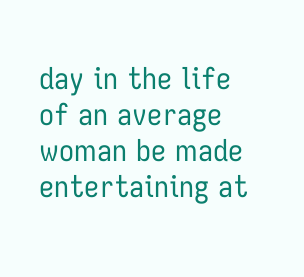day in the life of an average woman be made entertaining at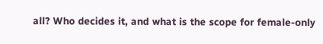all? Who decides it, and what is the scope for female-only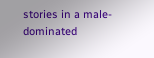stories in a male-dominated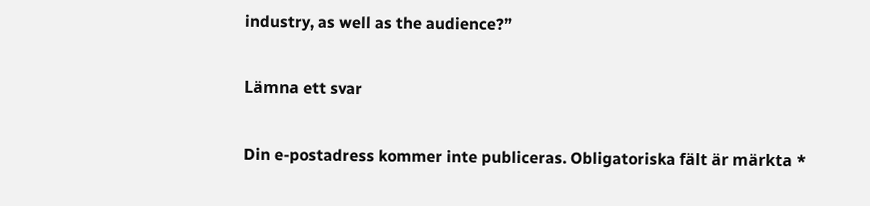industry, as well as the audience?”

Lämna ett svar

Din e-postadress kommer inte publiceras. Obligatoriska fält är märkta *